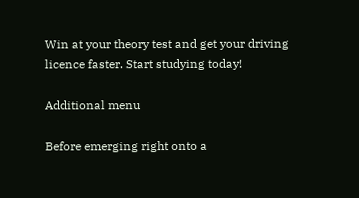Win at your theory test and get your driving licence faster. Start studying today!

Additional menu

Before emerging right onto a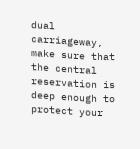dual carriageway, make sure that the central reservation is deep enough to protect your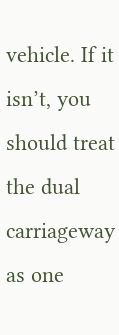vehicle. If it isn’t, you should treat the dual carriageway as one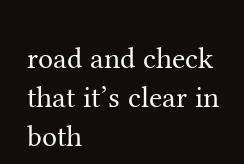road and check that it’s clear in both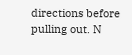directions before pulling out. N